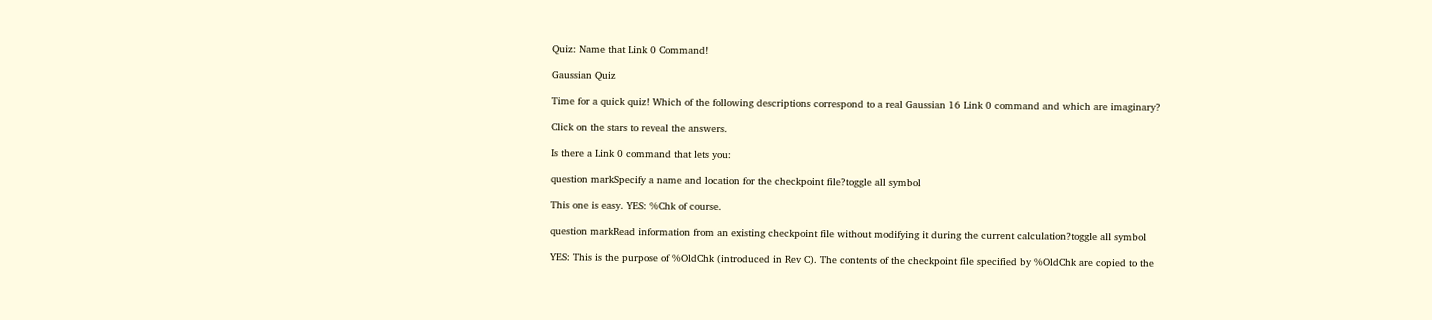Quiz: Name that Link 0 Command!

Gaussian Quiz

Time for a quick quiz! Which of the following descriptions correspond to a real Gaussian 16 Link 0 command and which are imaginary?

Click on the stars to reveal the answers.

Is there a Link 0 command that lets you:

question markSpecify a name and location for the checkpoint file?toggle all symbol

This one is easy. YES: %Chk of course.

question markRead information from an existing checkpoint file without modifying it during the current calculation?toggle all symbol

YES: This is the purpose of %OldChk (introduced in Rev C). The contents of the checkpoint file specified by %OldChk are copied to the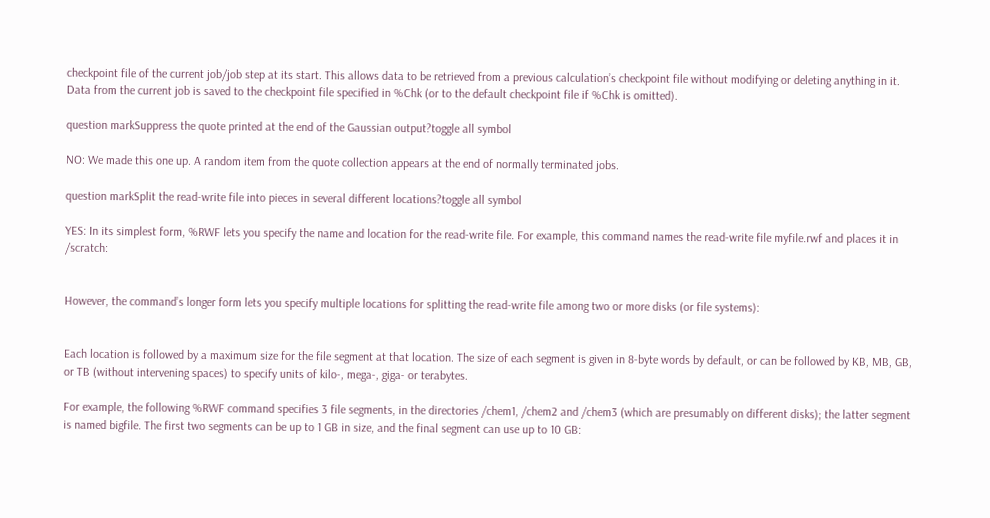checkpoint file of the current job/job step at its start. This allows data to be retrieved from a previous calculation’s checkpoint file without modifying or deleting anything in it. Data from the current job is saved to the checkpoint file specified in %Chk (or to the default checkpoint file if %Chk is omitted).

question markSuppress the quote printed at the end of the Gaussian output?toggle all symbol

NO: We made this one up. A random item from the quote collection appears at the end of normally terminated jobs.

question markSplit the read-write file into pieces in several different locations?toggle all symbol

YES: In its simplest form, %RWF lets you specify the name and location for the read-write file. For example, this command names the read-write file myfile.rwf and places it in /scratch:


However, the command’s longer form lets you specify multiple locations for splitting the read-write file among two or more disks (or file systems):


Each location is followed by a maximum size for the file segment at that location. The size of each segment is given in 8-byte words by default, or can be followed by KB, MB, GB, or TB (without intervening spaces) to specify units of kilo-, mega-, giga- or terabytes.

For example, the following %RWF command specifies 3 file segments, in the directories /chem1, /chem2 and /chem3 (which are presumably on different disks); the latter segment is named bigfile. The first two segments can be up to 1 GB in size, and the final segment can use up to 10 GB: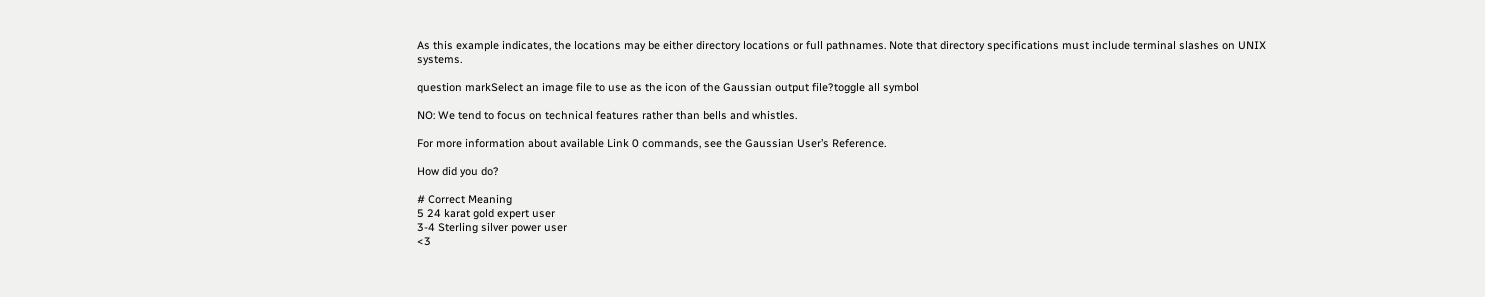As this example indicates, the locations may be either directory locations or full pathnames. Note that directory specifications must include terminal slashes on UNIX systems.

question markSelect an image file to use as the icon of the Gaussian output file?toggle all symbol

NO: We tend to focus on technical features rather than bells and whistles.

For more information about available Link 0 commands, see the Gaussian User’s Reference.

How did you do?

# Correct Meaning
5 24 karat gold expert user
3-4 Sterling silver power user
<3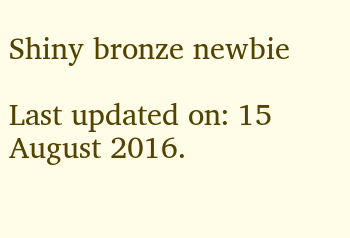Shiny bronze newbie

Last updated on: 15 August 2016.